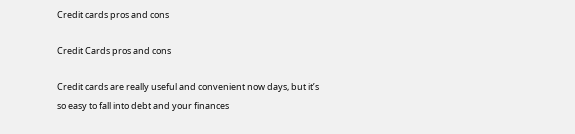Credit cards pros and cons

Credit Cards pros and cons

Credit cards are really useful and convenient now days, but it’s so easy to fall into debt and your finances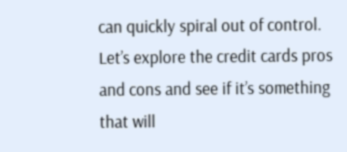can quickly spiral out of control. Let’s explore the credit cards pros and cons and see if it’s something that will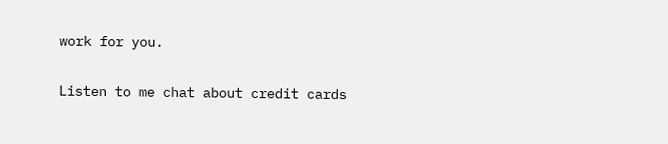work for you.

Listen to me chat about credit cards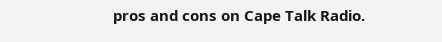pros and cons on Cape Talk Radio.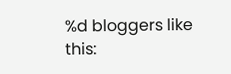%d bloggers like this: